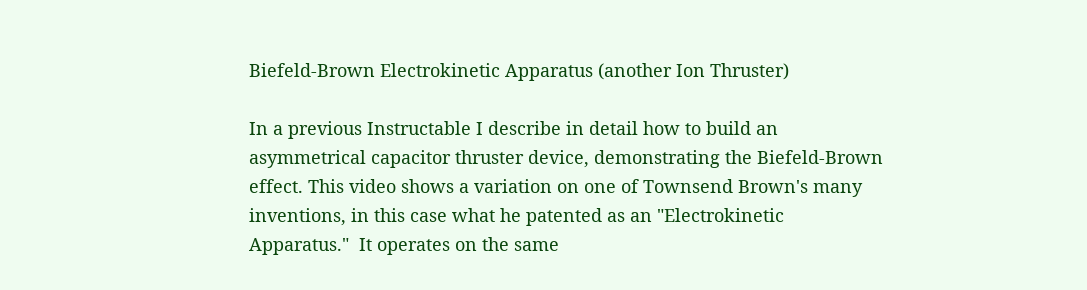Biefeld-Brown Electrokinetic Apparatus (another Ion Thruster)

In a previous Instructable I describe in detail how to build an asymmetrical capacitor thruster device, demonstrating the Biefeld-Brown effect. This video shows a variation on one of Townsend Brown's many inventions, in this case what he patented as an "Electrokinetic Apparatus."  It operates on the same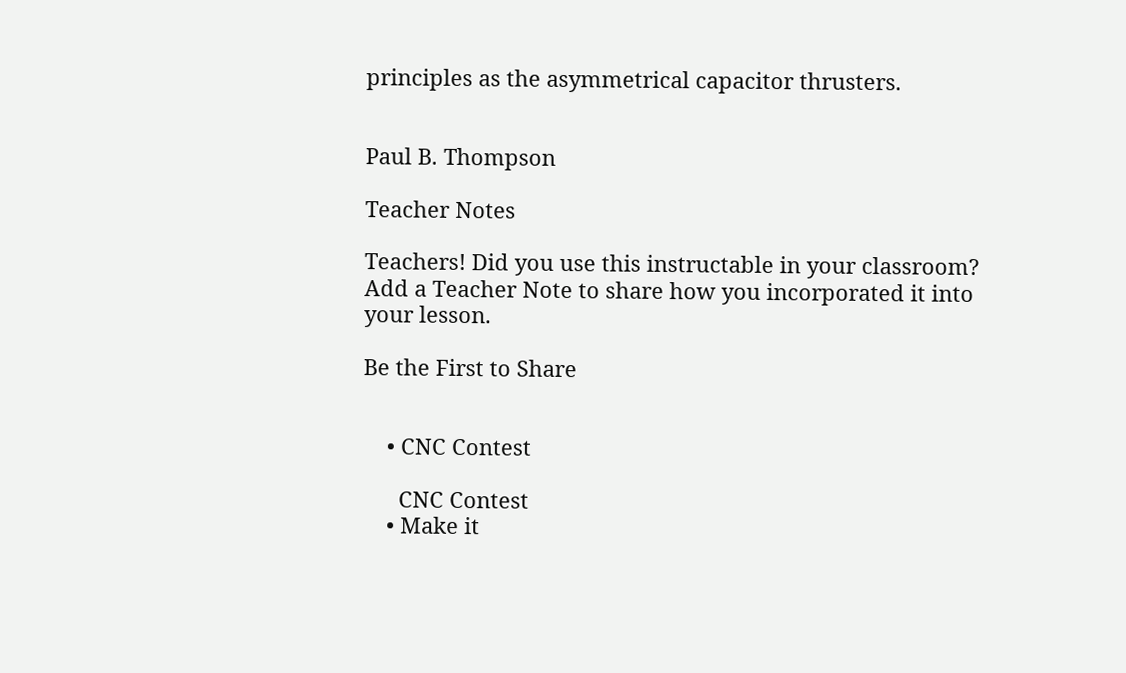principles as the asymmetrical capacitor thrusters.


Paul B. Thompson

Teacher Notes

Teachers! Did you use this instructable in your classroom?
Add a Teacher Note to share how you incorporated it into your lesson.

Be the First to Share


    • CNC Contest

      CNC Contest
    • Make it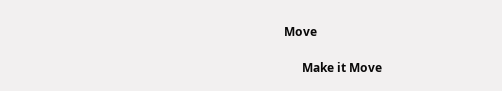Move

      Make it Move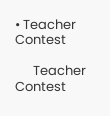• Teacher Contest

      Teacher Contest